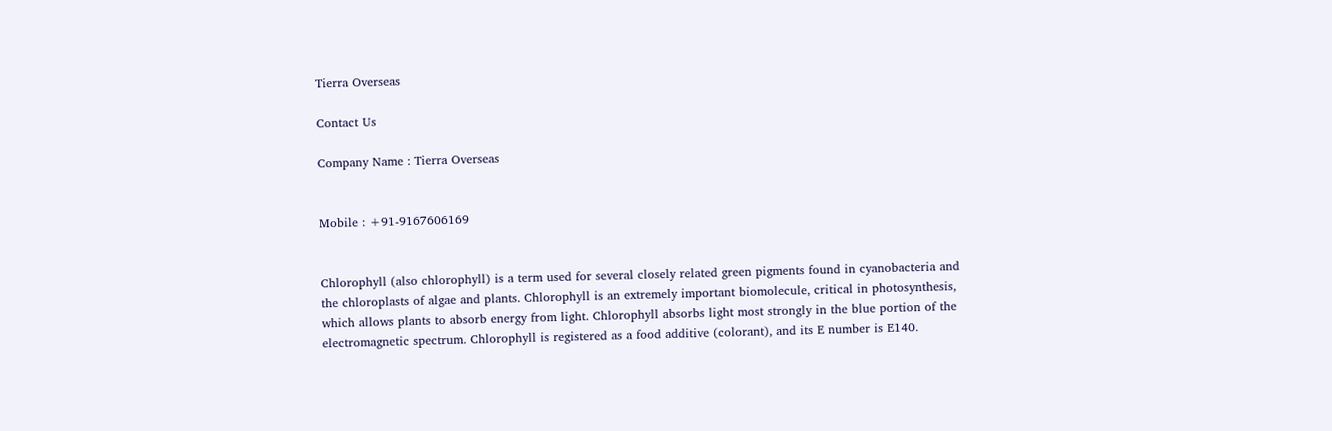Tierra Overseas

Contact Us

Company Name : Tierra Overseas


Mobile : +91-9167606169


Chlorophyll (also chlorophyll) is a term used for several closely related green pigments found in cyanobacteria and the chloroplasts of algae and plants. Chlorophyll is an extremely important biomolecule, critical in photosynthesis, which allows plants to absorb energy from light. Chlorophyll absorbs light most strongly in the blue portion of the electromagnetic spectrum. Chlorophyll is registered as a food additive (colorant), and its E number is E140.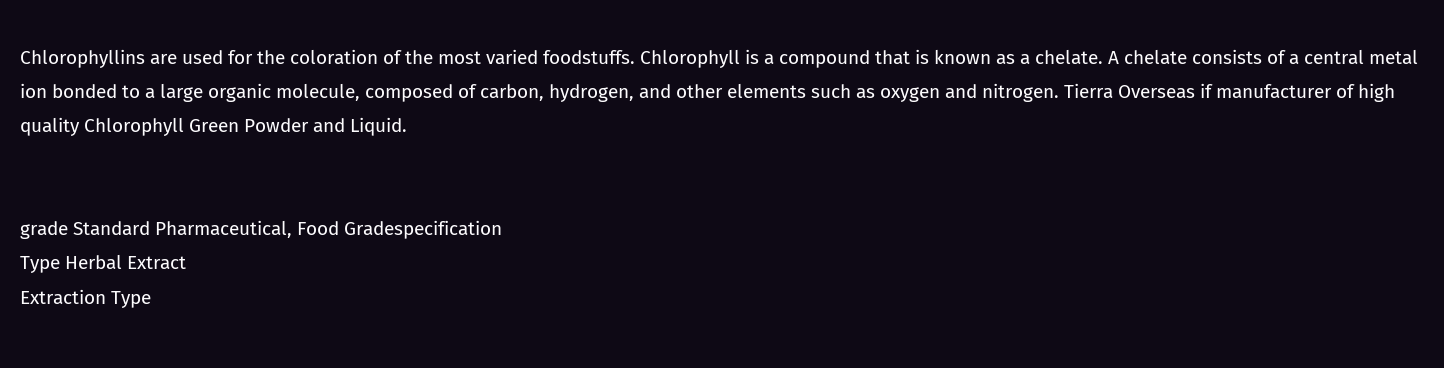Chlorophyllins are used for the coloration of the most varied foodstuffs. Chlorophyll is a compound that is known as a chelate. A chelate consists of a central metal ion bonded to a large organic molecule, composed of carbon, hydrogen, and other elements such as oxygen and nitrogen. Tierra Overseas if manufacturer of high quality Chlorophyll Green Powder and Liquid.


grade Standard Pharmaceutical, Food Gradespecification
Type Herbal Extract
Extraction Type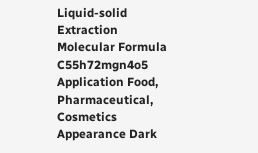Liquid-solid Extraction
Molecular Formula C55h72mgn4o5
Application Food, Pharmaceutical, Cosmetics
Appearance Dark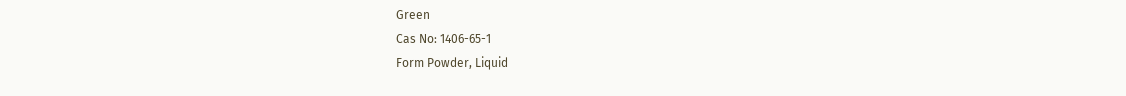Green
Cas No: 1406-65-1
Form Powder, Liquid